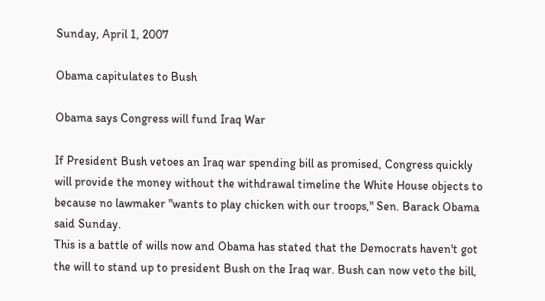Sunday, April 1, 2007

Obama capitulates to Bush

Obama says Congress will fund Iraq War

If President Bush vetoes an Iraq war spending bill as promised, Congress quickly will provide the money without the withdrawal timeline the White House objects to because no lawmaker "wants to play chicken with our troops," Sen. Barack Obama said Sunday.
This is a battle of wills now and Obama has stated that the Democrats haven't got the will to stand up to president Bush on the Iraq war. Bush can now veto the bill,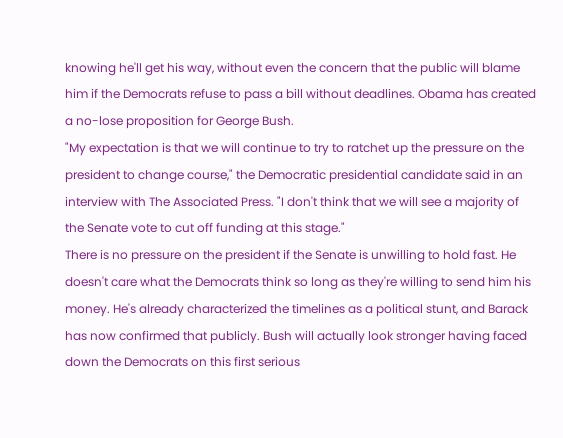knowing he'll get his way, without even the concern that the public will blame him if the Democrats refuse to pass a bill without deadlines. Obama has created a no-lose proposition for George Bush.
"My expectation is that we will continue to try to ratchet up the pressure on the president to change course," the Democratic presidential candidate said in an interview with The Associated Press. "I don't think that we will see a majority of the Senate vote to cut off funding at this stage."
There is no pressure on the president if the Senate is unwilling to hold fast. He doesn't care what the Democrats think so long as they're willing to send him his money. He's already characterized the timelines as a political stunt, and Barack has now confirmed that publicly. Bush will actually look stronger having faced down the Democrats on this first serious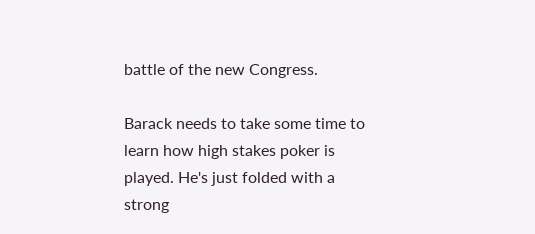battle of the new Congress.

Barack needs to take some time to learn how high stakes poker is played. He's just folded with a strong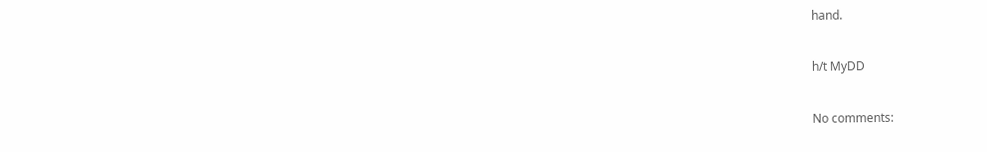hand.

h/t MyDD

No comments: